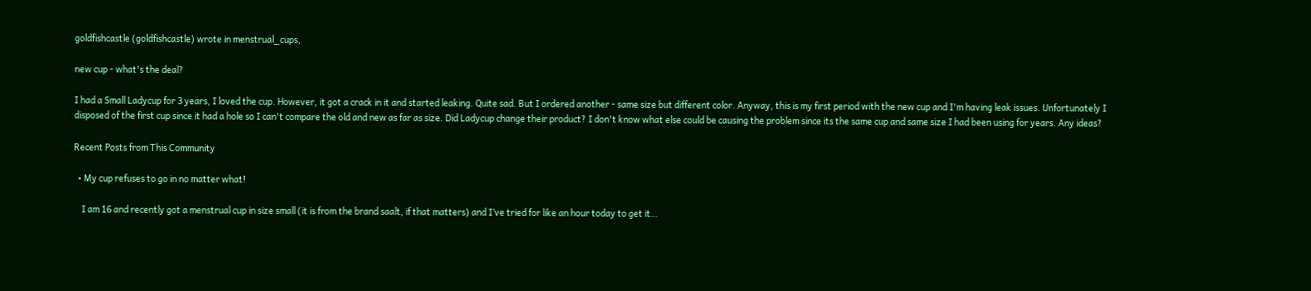goldfishcastle (goldfishcastle) wrote in menstrual_cups,

new cup - what's the deal?

I had a Small Ladycup for 3 years, I loved the cup. However, it got a crack in it and started leaking. Quite sad. But I ordered another - same size but different color. Anyway, this is my first period with the new cup and I'm having leak issues. Unfortunately I disposed of the first cup since it had a hole so I can't compare the old and new as far as size. Did Ladycup change their product? I don't know what else could be causing the problem since its the same cup and same size I had been using for years. Any ideas?

Recent Posts from This Community

  • My cup refuses to go in no matter what!

    I am 16 and recently got a menstrual cup in size small (it is from the brand saalt, if that matters) and I’ve tried for like an hour today to get it…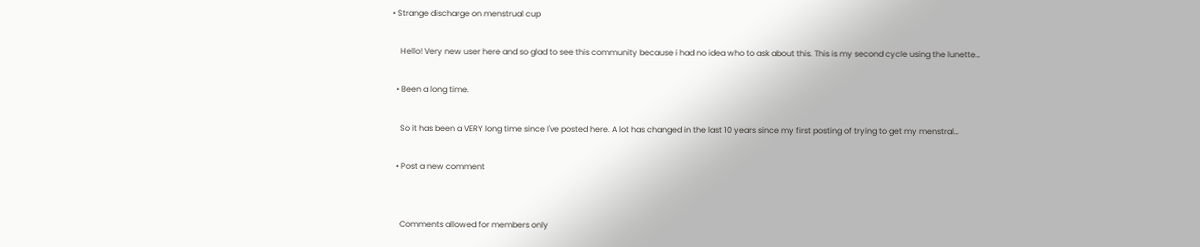• Strange discharge on menstrual cup

    Hello! Very new user here and so glad to see this community because i had no idea who to ask about this. This is my second cycle using the lunette…

  • Been a long time.

    So it has been a VERY long time since I've posted here. A lot has changed in the last 10 years since my first posting of trying to get my menstral…

  • Post a new comment


    Comments allowed for members only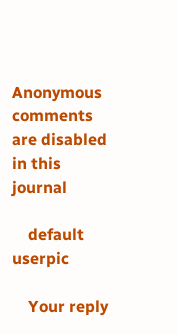Anonymous comments are disabled in this journal

    default userpic

    Your reply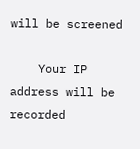will be screened

    Your IP address will be recorded